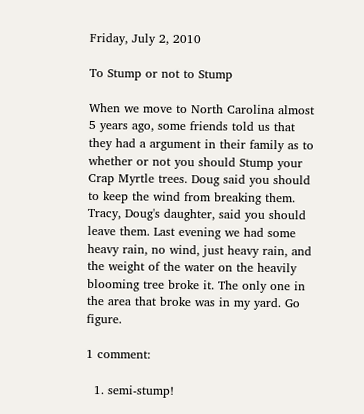Friday, July 2, 2010

To Stump or not to Stump

When we move to North Carolina almost 5 years ago, some friends told us that they had a argument in their family as to whether or not you should Stump your Crap Myrtle trees. Doug said you should to keep the wind from breaking them. Tracy, Doug's daughter, said you should leave them. Last evening we had some heavy rain, no wind, just heavy rain, and the weight of the water on the heavily blooming tree broke it. The only one in the area that broke was in my yard. Go figure.

1 comment:

  1. semi-stump!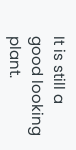It is still a good looking plant.